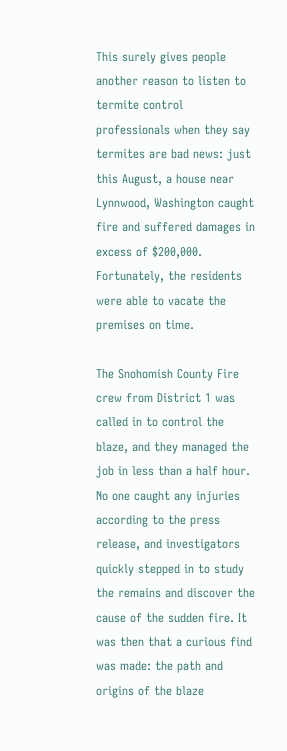This surely gives people another reason to listen to termite control professionals when they say termites are bad news: just this August, a house near Lynnwood, Washington caught fire and suffered damages in excess of $200,000. Fortunately, the residents were able to vacate the premises on time.

The Snohomish County Fire crew from District 1 was called in to control the blaze, and they managed the job in less than a half hour. No one caught any injuries according to the press release, and investigators quickly stepped in to study the remains and discover the cause of the sudden fire. It was then that a curious find was made: the path and origins of the blaze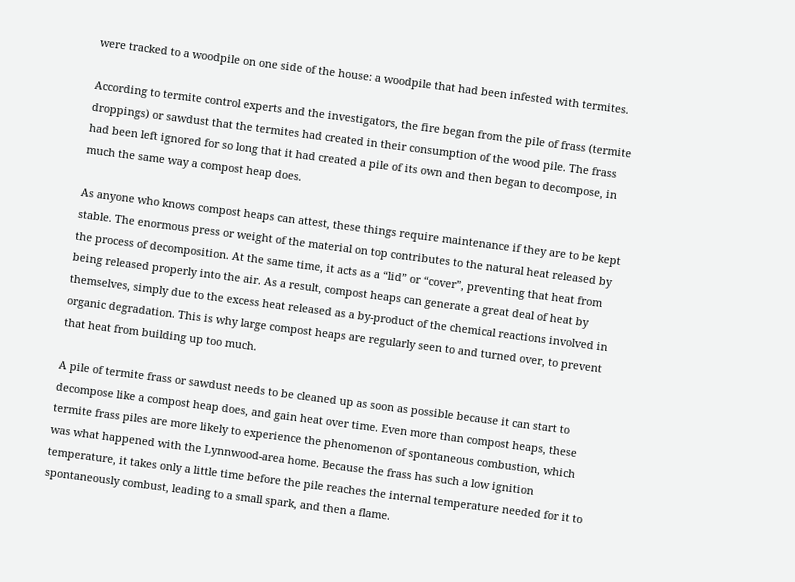were tracked to a woodpile on one side of the house: a woodpile that had been infested with termites.

According to termite control experts and the investigators, the fire began from the pile of frass (termite droppings) or sawdust that the termites had created in their consumption of the wood pile. The frass had been left ignored for so long that it had created a pile of its own and then began to decompose, in much the same way a compost heap does.

As anyone who knows compost heaps can attest, these things require maintenance if they are to be kept stable. The enormous press or weight of the material on top contributes to the natural heat released by the process of decomposition. At the same time, it acts as a “lid” or “cover”, preventing that heat from being released properly into the air. As a result, compost heaps can generate a great deal of heat by themselves, simply due to the excess heat released as a by-product of the chemical reactions involved in organic degradation. This is why large compost heaps are regularly seen to and turned over, to prevent that heat from building up too much.

A pile of termite frass or sawdust needs to be cleaned up as soon as possible because it can start to decompose like a compost heap does, and gain heat over time. Even more than compost heaps, these termite frass piles are more likely to experience the phenomenon of spontaneous combustion, which was what happened with the Lynnwood-area home. Because the frass has such a low ignition temperature, it takes only a little time before the pile reaches the internal temperature needed for it to spontaneously combust, leading to a small spark, and then a flame.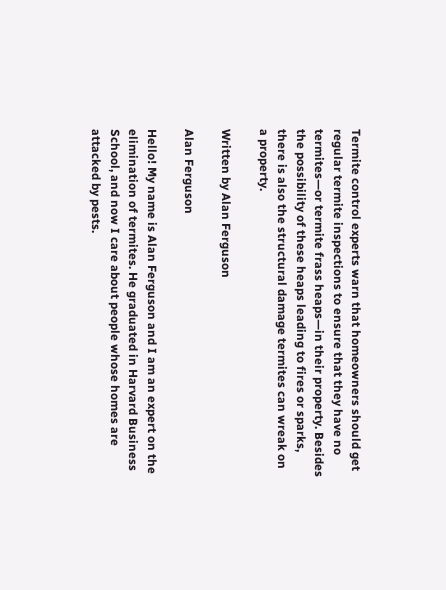Termite control experts warn that homeowners should get regular termite inspections to ensure that they have no termites—or termite frass heaps—in their property. Besides the possibility of these heaps leading to fires or sparks, there is also the structural damage termites can wreak on a property.

Written by Alan Ferguson

Alan Ferguson

Hello! My name is Alan Ferguson and I am an expert on the elimination of termites. He graduated in Harvard Business School, and now I care about people whose homes are attacked by pests.